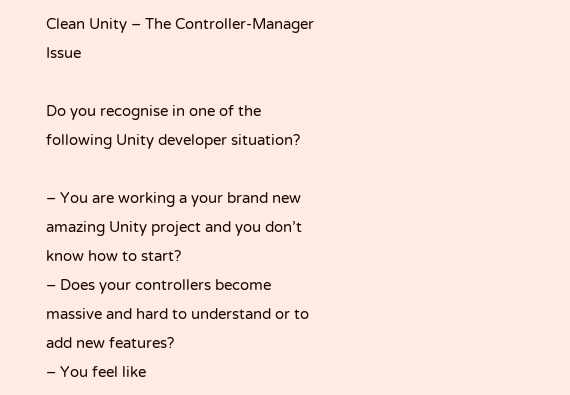Clean Unity – The Controller-Manager Issue

Do you recognise in one of the following Unity developer situation?

– You are working a your brand new amazing Unity project and you don’t know how to start?
– Does your controllers become massive and hard to understand or to add new features?
– You feel like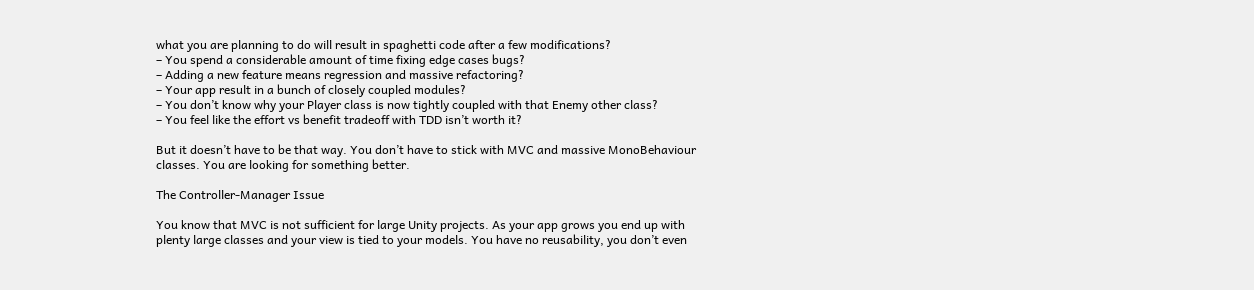what you are planning to do will result in spaghetti code after a few modifications?
– You spend a considerable amount of time fixing edge cases bugs?
– Adding a new feature means regression and massive refactoring?
– Your app result in a bunch of closely coupled modules?
– You don’t know why your Player class is now tightly coupled with that Enemy other class?
– You feel like the effort vs benefit tradeoff with TDD isn’t worth it?

But it doesn’t have to be that way. You don’t have to stick with MVC and massive MonoBehaviour classes. You are looking for something better.

The Controller-Manager Issue

You know that MVC is not sufficient for large Unity projects. As your app grows you end up with plenty large classes and your view is tied to your models. You have no reusability, you don’t even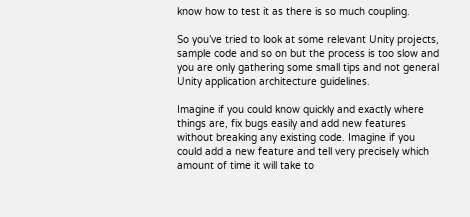know how to test it as there is so much coupling.

So you’ve tried to look at some relevant Unity projects, sample code and so on but the process is too slow and you are only gathering some small tips and not general Unity application architecture guidelines.

Imagine if you could know quickly and exactly where things are, fix bugs easily and add new features without breaking any existing code. Imagine if you could add a new feature and tell very precisely which amount of time it will take to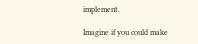implement.

Imagine if you could make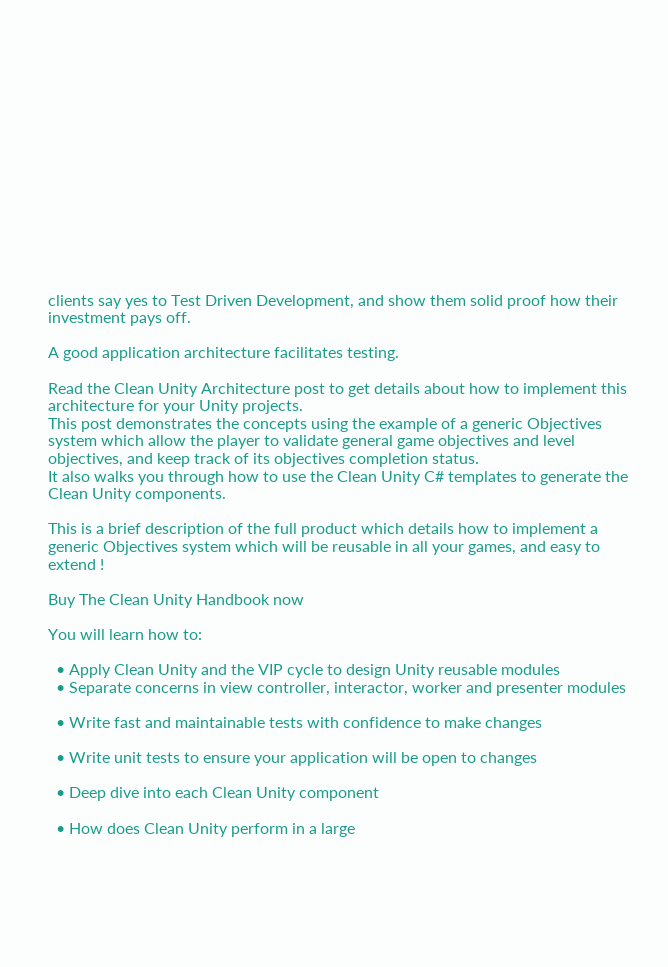clients say yes to Test Driven Development, and show them solid proof how their investment pays off.

A good application architecture facilitates testing.

Read the Clean Unity Architecture post to get details about how to implement this architecture for your Unity projects.
This post demonstrates the concepts using the example of a generic Objectives system which allow the player to validate general game objectives and level objectives, and keep track of its objectives completion status.
It also walks you through how to use the Clean Unity C# templates to generate the Clean Unity components.

This is a brief description of the full product which details how to implement a generic Objectives system which will be reusable in all your games, and easy to extend !

Buy The Clean Unity Handbook now

You will learn how to:

  • Apply Clean Unity and the VIP cycle to design Unity reusable modules
  • Separate concerns in view controller, interactor, worker and presenter modules

  • Write fast and maintainable tests with confidence to make changes

  • Write unit tests to ensure your application will be open to changes

  • Deep dive into each Clean Unity component

  • How does Clean Unity perform in a large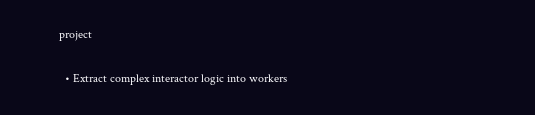project

  • Extract complex interactor logic into workers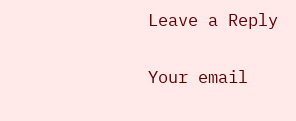Leave a Reply

Your email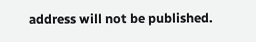address will not be published.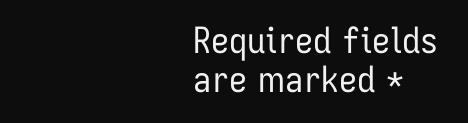Required fields are marked *